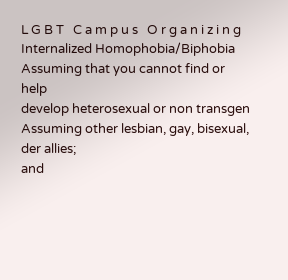L G B T   C a m p u s   O r g a n i z i n g
Internalized Homophobia/Biphobia
Assuming that you cannot find or help
develop heterosexual or non transgen
Assuming other lesbian, gay, bisexual,
der allies;
and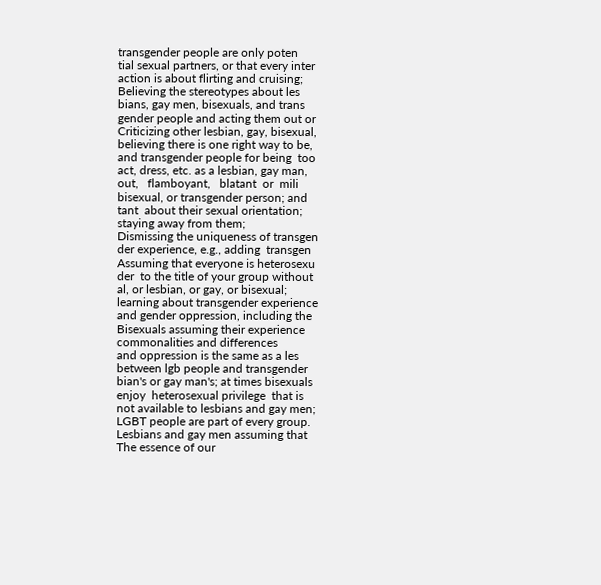transgender people are only poten
tial sexual partners, or that every inter
action is about flirting and cruising;
Believing the stereotypes about les
bians, gay men, bisexuals, and trans
gender people and acting them out or
Criticizing other lesbian, gay, bisexual,
believing there is one right way to be,
and transgender people for being  too
act, dress, etc. as a lesbian, gay man,
out,   flamboyant,   blatant  or  mili
bisexual, or transgender person; and
tant  about their sexual orientation;
staying away from them;
Dismissing the uniqueness of transgen
der experience, e.g., adding  transgen
Assuming that everyone is heterosexu
der  to the title of your group without
al, or lesbian, or gay, or bisexual;
learning about transgender experience
and gender oppression, including the
Bisexuals assuming their experience
commonalities and differences
and oppression is the same as a les
between lgb people and transgender
bian's or gay man's; at times bisexuals
enjoy  heterosexual privilege  that is
not available to lesbians and gay men;
LGBT people are part of every group.
Lesbians and gay men assuming that
The essence of our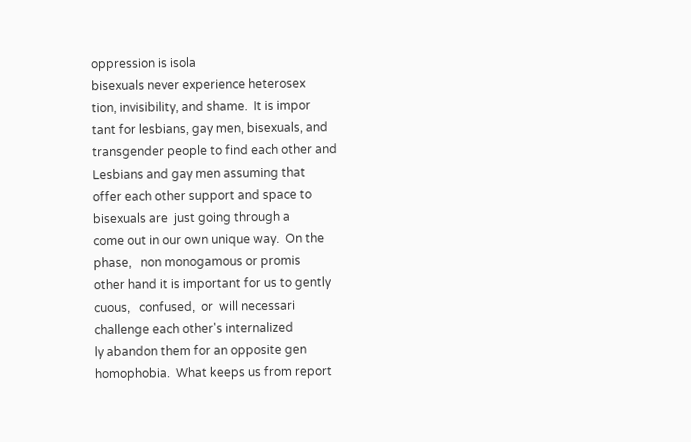oppression is isola
bisexuals never experience heterosex
tion, invisibility, and shame.  It is impor
tant for lesbians, gay men, bisexuals, and
transgender people to find each other and
Lesbians and gay men assuming that
offer each other support and space to
bisexuals are  just going through a
come out in our own unique way.  On the
phase,   non monogamous or promis
other hand it is important for us to gently
cuous,   confused,  or  will necessari
challenge each other's internalized
ly abandon them for an opposite gen
homophobia.  What keeps us from report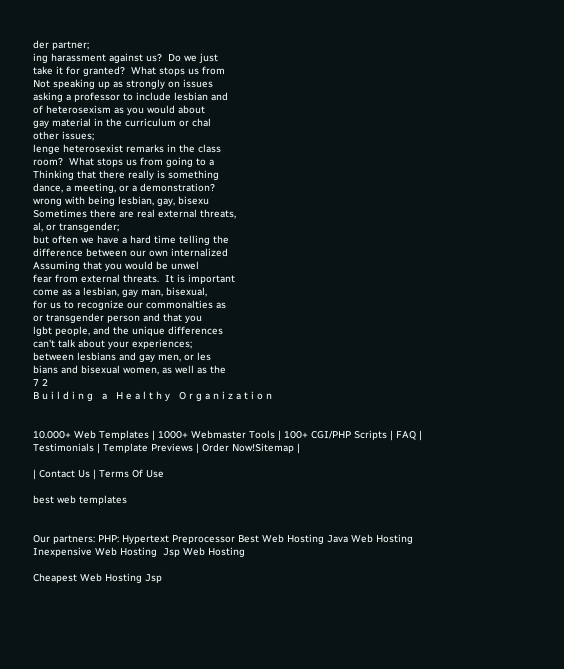der partner;
ing harassment against us?  Do we just
take it for granted?  What stops us from
Not speaking up as strongly on issues
asking a professor to include lesbian and
of heterosexism as you would about
gay material in the curriculum or chal
other issues;
lenge heterosexist remarks in the class
room?  What stops us from going to a
Thinking that there really is something
dance, a meeting, or a demonstration?
wrong with being lesbian, gay, bisexu
Sometimes there are real external threats,
al, or transgender;
but often we have a hard time telling the
difference between our own internalized
Assuming that you would be unwel
fear from external threats.  It is important
come as a lesbian, gay man, bisexual,
for us to recognize our commonalties as
or transgender person and that you
lgbt people, and the unique differences
can't talk about your experiences;
between lesbians and gay men, or les
bians and bisexual women, as well as the
7 2
B u i l d i n g   a   H e a l t h y   O r g a n i z a t i o n


10.000+ Web Templates | 1000+ Webmaster Tools | 100+ CGI/PHP Scripts | FAQ | Testimonials | Template Previews | Order Now!Sitemap |

| Contact Us | Terms Of Use

best web templates


Our partners: PHP: Hypertext Preprocessor Best Web Hosting Java Web Hosting Inexpensive Web Hosting  Jsp Web Hosting

Cheapest Web Hosting Jsp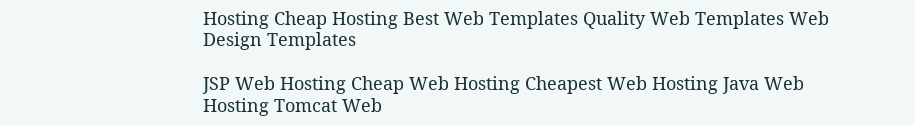Hosting Cheap Hosting Best Web Templates Quality Web Templates Web Design Templates

JSP Web Hosting Cheap Web Hosting Cheapest Web Hosting Java Web Hosting Tomcat Web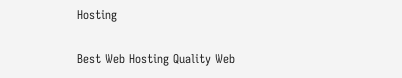Hosting

Best Web Hosting Quality Web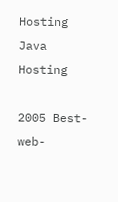Hosting Java Hosting

2005 Best-web-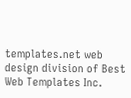templates.net web design division of Best Web Templates Inc.